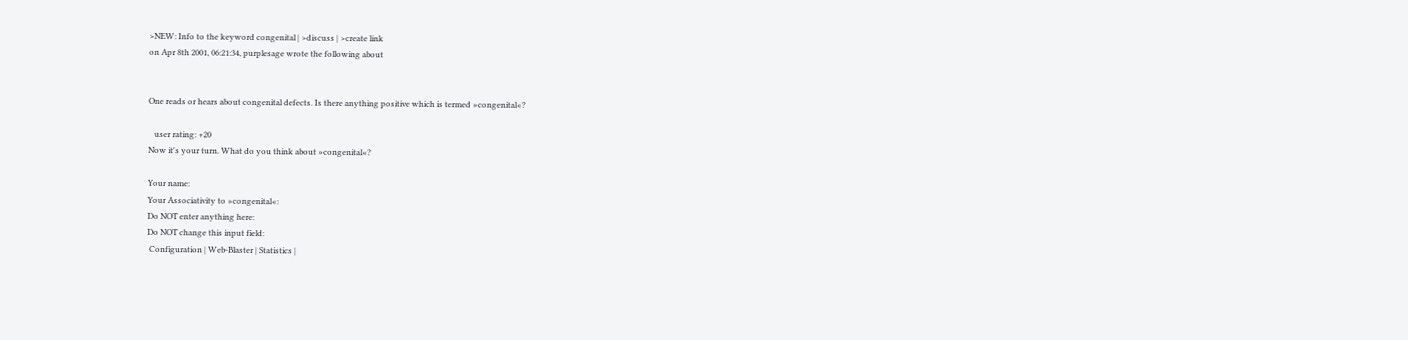>NEW: Info to the keyword congenital | >discuss | >create link
on Apr 8th 2001, 06:21:34, purplesage wrote the following about


One reads or hears about congenital defects. Is there anything positive which is termed »congenital«?

   user rating: +20
Now it's your turn. What do you think about »congenital«?

Your name:
Your Associativity to »congenital«:
Do NOT enter anything here:
Do NOT change this input field:
 Configuration | Web-Blaster | Statistics |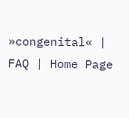»congenital« | FAQ | Home Page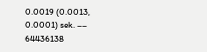0.0019 (0.0013, 0.0001) sek. –– 64436138